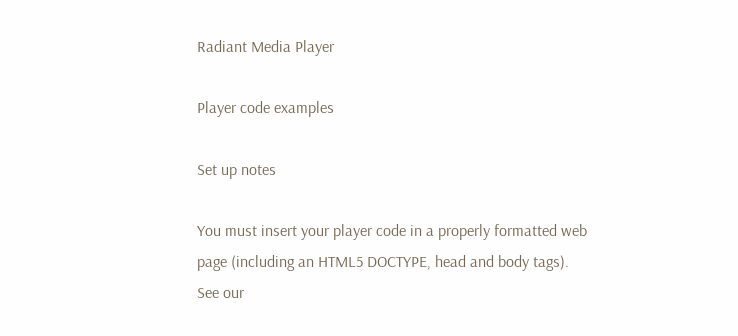Radiant Media Player

Player code examples

Set up notes

You must insert your player code in a properly formatted web page (including an HTML5 DOCTYPE, head and body tags). See our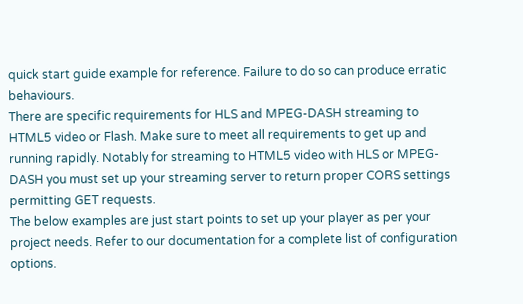quick start guide example for reference. Failure to do so can produce erratic behaviours.
There are specific requirements for HLS and MPEG-DASH streaming to HTML5 video or Flash. Make sure to meet all requirements to get up and running rapidly. Notably for streaming to HTML5 video with HLS or MPEG-DASH you must set up your streaming server to return proper CORS settings permitting GET requests.
The below examples are just start points to set up your player as per your project needs. Refer to our documentation for a complete list of configuration options.